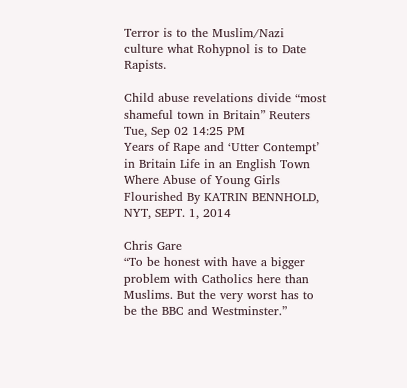Terror is to the Muslim/Nazi culture what Rohypnol is to Date Rapists.

Child abuse revelations divide “most shameful town in Britain” Reuters Tue, Sep 02 14:25 PM
Years of Rape and ‘Utter Contempt’ in Britain Life in an English Town Where Abuse of Young Girls Flourished By KATRIN BENNHOLD, NYT, SEPT. 1, 2014

Chris Gare
“To be honest with have a bigger problem with Catholics here than Muslims. But the very worst has to be the BBC and Westminster.”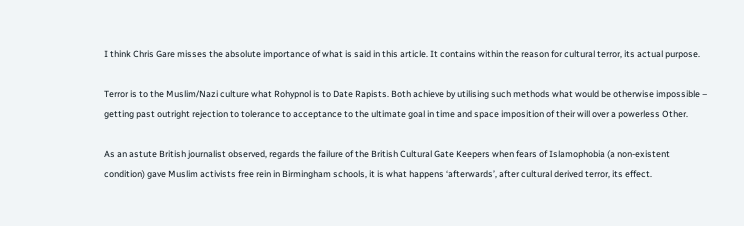I think Chris Gare misses the absolute importance of what is said in this article. It contains within the reason for cultural terror, its actual purpose.

Terror is to the Muslim/Nazi culture what Rohypnol is to Date Rapists. Both achieve by utilising such methods what would be otherwise impossible – getting past outright rejection to tolerance to acceptance to the ultimate goal in time and space imposition of their will over a powerless Other.

As an astute British journalist observed, regards the failure of the British Cultural Gate Keepers when fears of Islamophobia (a non-existent condition) gave Muslim activists free rein in Birmingham schools, it is what happens ‘afterwards’, after cultural derived terror, its effect.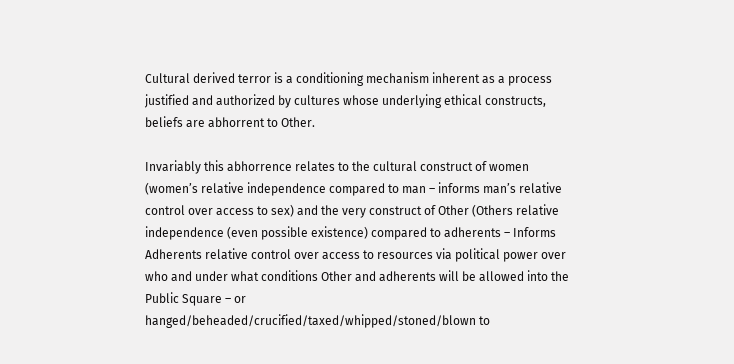Cultural derived terror is a conditioning mechanism inherent as a process justified and authorized by cultures whose underlying ethical constructs, beliefs are abhorrent to Other.

Invariably this abhorrence relates to the cultural construct of women (women’s relative independence compared to man – informs man’s relative control over access to sex) and the very construct of Other (Others relative independence (even possible existence) compared to adherents – Informs Adherents relative control over access to resources via political power over who and under what conditions Other and adherents will be allowed into the Public Square – or hanged/beheaded/crucified/taxed/whipped/stoned/blown to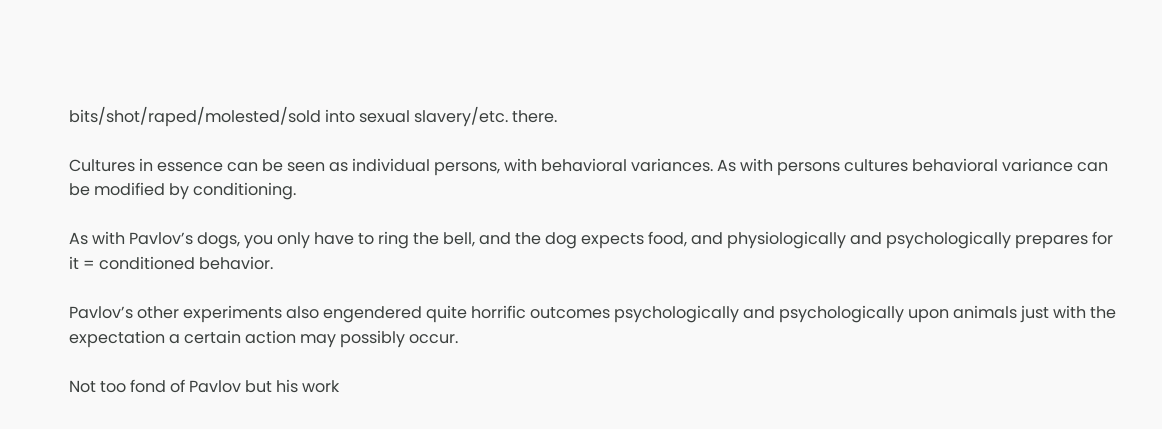bits/shot/raped/molested/sold into sexual slavery/etc. there.

Cultures in essence can be seen as individual persons, with behavioral variances. As with persons cultures behavioral variance can be modified by conditioning.

As with Pavlov’s dogs, you only have to ring the bell, and the dog expects food, and physiologically and psychologically prepares for it = conditioned behavior.

Pavlov’s other experiments also engendered quite horrific outcomes psychologically and psychologically upon animals just with the expectation a certain action may possibly occur.

Not too fond of Pavlov but his work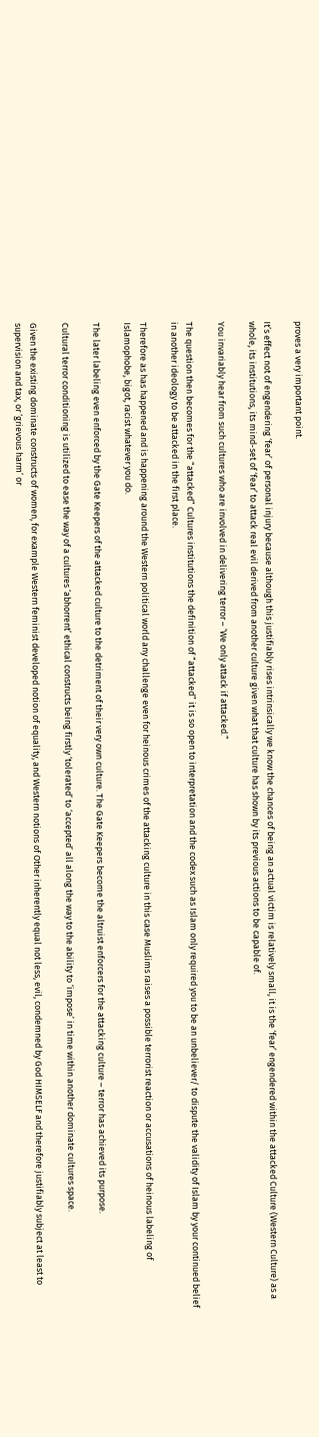proves a very important point.

It’s effect not of engendering ‘fear’ of personal injury because although this justifiably rises intrinsically we know the chances of being an actual victim is relatively small, it is the ‘fear’ engendered within the attacked Culture (Western Culture) as a whole, its institutions, its mind-set of ‘fear’ to attack real evil derived from another culture given what that culture has shown by its previous actions to be capable of.

You invariably hear from such cultures who are involved in delivering terror – ‘We only attack if attacked.”

The question then becomes for the “attacked” Cultures institutions the definition of “attacked” it is so open to interpretation and the codex such as Islam only required you to be an unbeliever/ to dispute the validity of Islam by your continued belief in another ideology to be attacked in the first place.

Therefore as has happened and is happening around the Western political world any challenge even for heinous crimes of the attacking culture in this case Muslims raises a possible terrorist reaction or accusations of heinous labeling of Islamophobe, bigot, racist whatever you do.

The later labeling even enforced by the Gate Keepers of the attacked culture to the detriment of their very own culture. The Gate Keepers become the altruist enforcers for the attacking culture – terror has achieved its purpose.

Cultural terror conditioning is utilized to ease the way of a cultures ‘abhorrent’ ethical constructs being firstly ‘tolerated’ to ‘accepted’ all along the way to the ability to ‘impose’ in time within another dominate cultures space.

Given the existing dominate constructs of women, for example Western feminist developed notion of equality, and Western notions of Other inherently equal not less, evil, condemned by God HIMSELF and therefore justifiably subject at least to supervision and tax, or ‘grievous harm’ or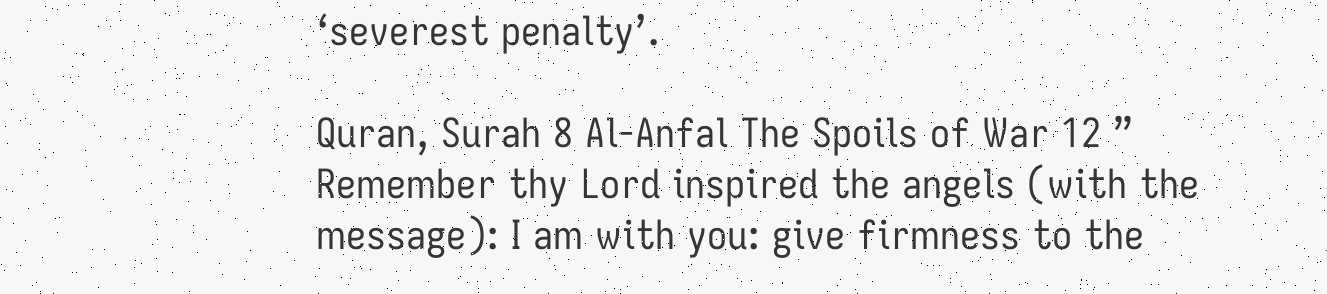‘severest penalty’.

Quran, Surah 8 Al-Anfal The Spoils of War 12 ” Remember thy Lord inspired the angels (with the message): I am with you: give firmness to the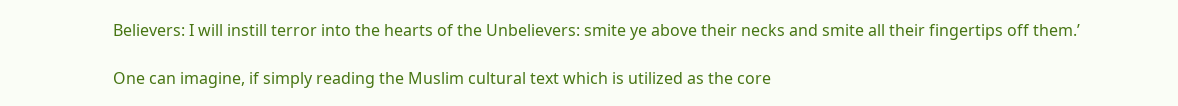Believers: I will instill terror into the hearts of the Unbelievers: smite ye above their necks and smite all their fingertips off them.’

One can imagine, if simply reading the Muslim cultural text which is utilized as the core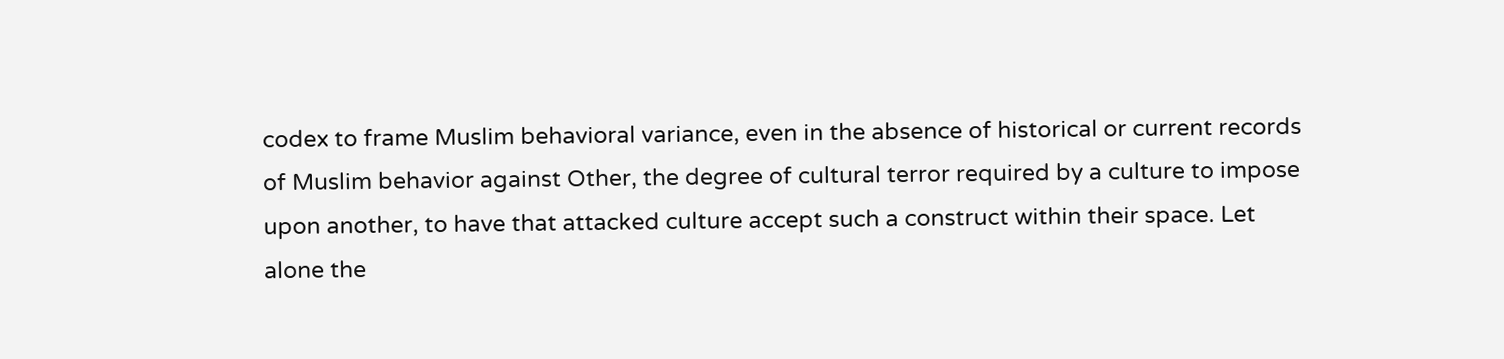codex to frame Muslim behavioral variance, even in the absence of historical or current records of Muslim behavior against Other, the degree of cultural terror required by a culture to impose upon another, to have that attacked culture accept such a construct within their space. Let alone the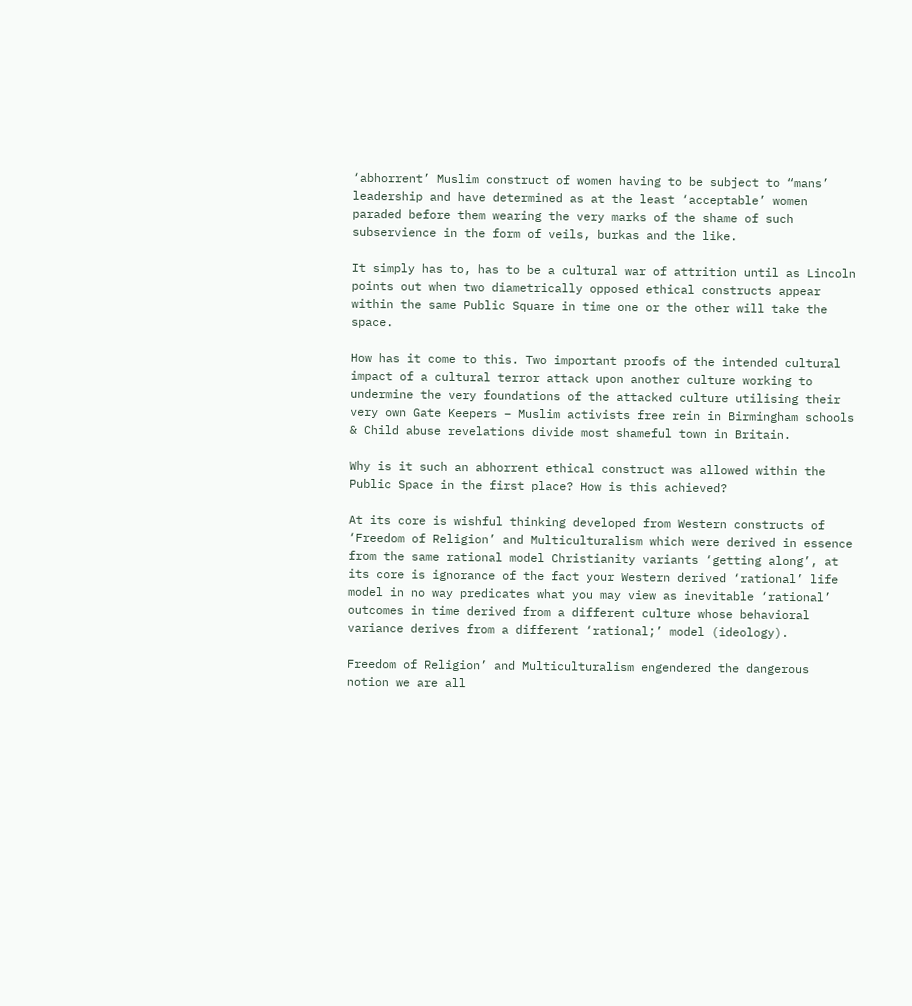‘abhorrent’ Muslim construct of women having to be subject to “mans’ leadership and have determined as at the least ‘acceptable’ women paraded before them wearing the very marks of the shame of such subservience in the form of veils, burkas and the like.

It simply has to, has to be a cultural war of attrition until as Lincoln points out when two diametrically opposed ethical constructs appear within the same Public Square in time one or the other will take the space.

How has it come to this. Two important proofs of the intended cultural impact of a cultural terror attack upon another culture working to undermine the very foundations of the attacked culture utilising their very own Gate Keepers – Muslim activists free rein in Birmingham schools & Child abuse revelations divide most shameful town in Britain.

Why is it such an abhorrent ethical construct was allowed within the Public Space in the first place? How is this achieved?

At its core is wishful thinking developed from Western constructs of ‘Freedom of Religion’ and Multiculturalism which were derived in essence from the same rational model Christianity variants ‘getting along’, at its core is ignorance of the fact your Western derived ‘rational’ life model in no way predicates what you may view as inevitable ‘rational’ outcomes in time derived from a different culture whose behavioral variance derives from a different ‘rational;’ model (ideology).

Freedom of Religion’ and Multiculturalism engendered the dangerous notion we are all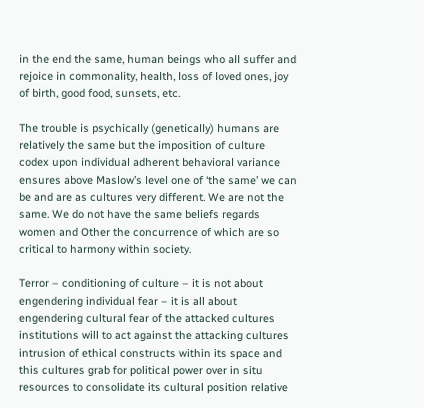in the end the same, human beings who all suffer and rejoice in commonality, health, loss of loved ones, joy of birth, good food, sunsets, etc.

The trouble is psychically (genetically) humans are relatively the same but the imposition of culture codex upon individual adherent behavioral variance ensures above Maslow’s level one of ‘the same’ we can be and are as cultures very different. We are not the same. We do not have the same beliefs regards women and Other the concurrence of which are so critical to harmony within society.

Terror – conditioning of culture – it is not about engendering individual fear – it is all about engendering cultural fear of the attacked cultures institutions will to act against the attacking cultures intrusion of ethical constructs within its space and this cultures grab for political power over in situ resources to consolidate its cultural position relative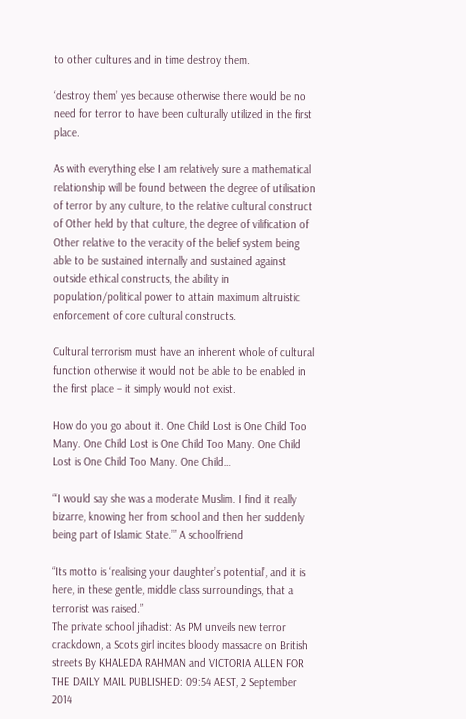to other cultures and in time destroy them.

‘destroy them’ yes because otherwise there would be no need for terror to have been culturally utilized in the first place.

As with everything else I am relatively sure a mathematical relationship will be found between the degree of utilisation of terror by any culture, to the relative cultural construct of Other held by that culture, the degree of vilification of Other relative to the veracity of the belief system being able to be sustained internally and sustained against outside ethical constructs, the ability in population/political power to attain maximum altruistic enforcement of core cultural constructs.

Cultural terrorism must have an inherent whole of cultural function otherwise it would not be able to be enabled in the first place – it simply would not exist.

How do you go about it. One Child Lost is One Child Too Many. One Child Lost is One Child Too Many. One Child Lost is One Child Too Many. One Child…

“‘I would say she was a moderate Muslim. I find it really bizarre, knowing her from school and then her suddenly being part of Islamic State.’” A schoolfriend

“Its motto is ‘realising your daughter’s potential’, and it is here, in these gentle, middle class surroundings, that a terrorist was raised.”
The private school jihadist: As PM unveils new terror crackdown, a Scots girl incites bloody massacre on British streets By KHALEDA RAHMAN and VICTORIA ALLEN FOR THE DAILY MAIL PUBLISHED: 09:54 AEST, 2 September 2014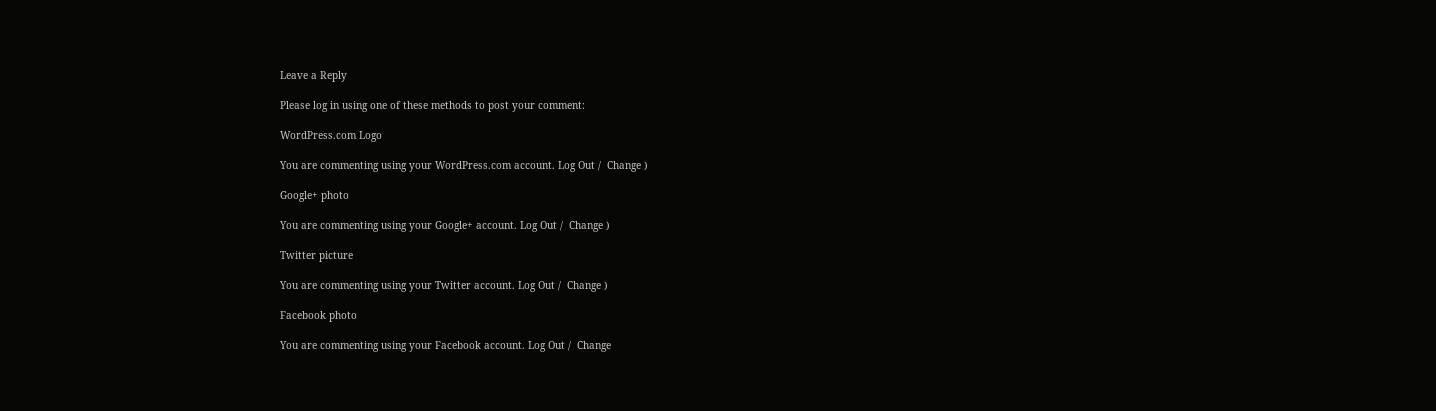Leave a Reply

Please log in using one of these methods to post your comment:

WordPress.com Logo

You are commenting using your WordPress.com account. Log Out /  Change )

Google+ photo

You are commenting using your Google+ account. Log Out /  Change )

Twitter picture

You are commenting using your Twitter account. Log Out /  Change )

Facebook photo

You are commenting using your Facebook account. Log Out /  Change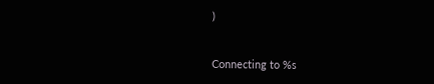)


Connecting to %s